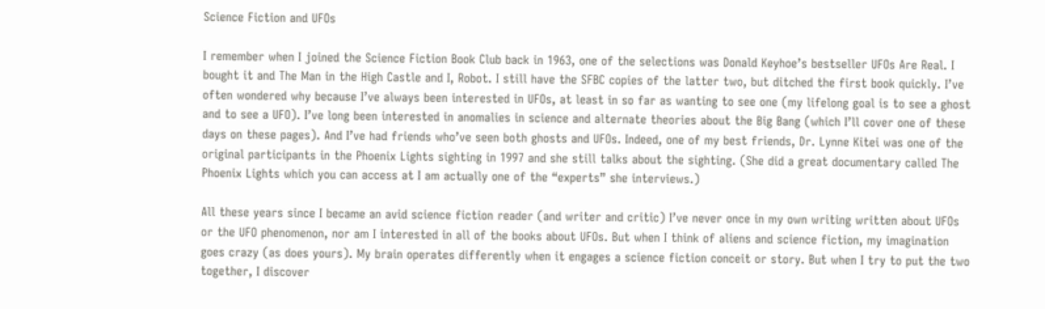Science Fiction and UFOs

I remember when I joined the Science Fiction Book Club back in 1963, one of the selections was Donald Keyhoe’s bestseller UFOs Are Real. I bought it and The Man in the High Castle and I, Robot. I still have the SFBC copies of the latter two, but ditched the first book quickly. I’ve often wondered why because I’ve always been interested in UFOs, at least in so far as wanting to see one (my lifelong goal is to see a ghost and to see a UFO). I’ve long been interested in anomalies in science and alternate theories about the Big Bang (which I’ll cover one of these days on these pages). And I’ve had friends who’ve seen both ghosts and UFOs. Indeed, one of my best friends, Dr. Lynne Kitei was one of the original participants in the Phoenix Lights sighting in 1997 and she still talks about the sighting. (She did a great documentary called The Phoenix Lights which you can access at I am actually one of the “experts” she interviews.)

All these years since I became an avid science fiction reader (and writer and critic) I’ve never once in my own writing written about UFOs or the UFO phenomenon, nor am I interested in all of the books about UFOs. But when I think of aliens and science fiction, my imagination goes crazy (as does yours). My brain operates differently when it engages a science fiction conceit or story. But when I try to put the two together, I discover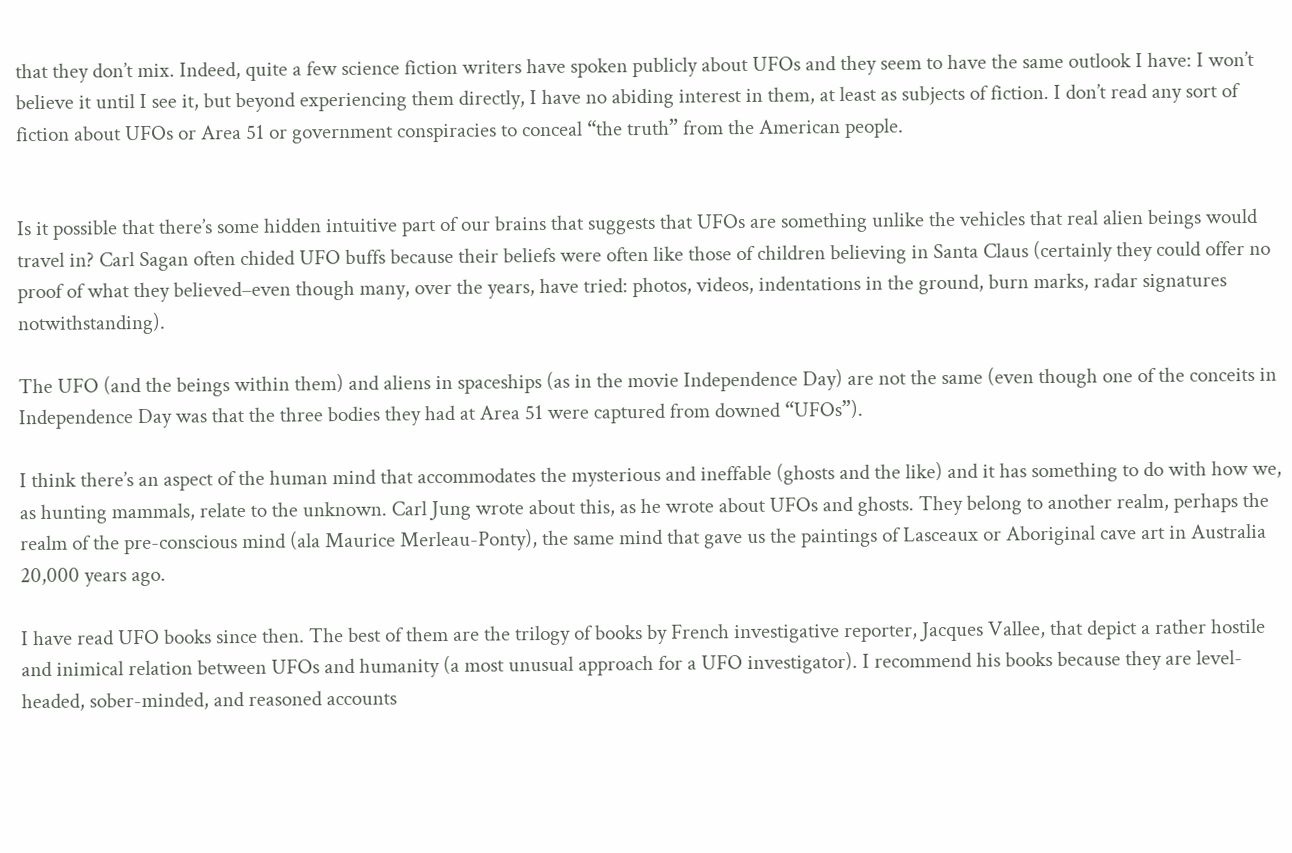that they don’t mix. Indeed, quite a few science fiction writers have spoken publicly about UFOs and they seem to have the same outlook I have: I won’t believe it until I see it, but beyond experiencing them directly, I have no abiding interest in them, at least as subjects of fiction. I don’t read any sort of fiction about UFOs or Area 51 or government conspiracies to conceal “the truth” from the American people.


Is it possible that there’s some hidden intuitive part of our brains that suggests that UFOs are something unlike the vehicles that real alien beings would travel in? Carl Sagan often chided UFO buffs because their beliefs were often like those of children believing in Santa Claus (certainly they could offer no proof of what they believed–even though many, over the years, have tried: photos, videos, indentations in the ground, burn marks, radar signatures notwithstanding).

The UFO (and the beings within them) and aliens in spaceships (as in the movie Independence Day) are not the same (even though one of the conceits in Independence Day was that the three bodies they had at Area 51 were captured from downed “UFOs”).

I think there’s an aspect of the human mind that accommodates the mysterious and ineffable (ghosts and the like) and it has something to do with how we, as hunting mammals, relate to the unknown. Carl Jung wrote about this, as he wrote about UFOs and ghosts. They belong to another realm, perhaps the realm of the pre-conscious mind (ala Maurice Merleau-Ponty), the same mind that gave us the paintings of Lasceaux or Aboriginal cave art in Australia 20,000 years ago.

I have read UFO books since then. The best of them are the trilogy of books by French investigative reporter, Jacques Vallee, that depict a rather hostile and inimical relation between UFOs and humanity (a most unusual approach for a UFO investigator). I recommend his books because they are level-headed, sober-minded, and reasoned accounts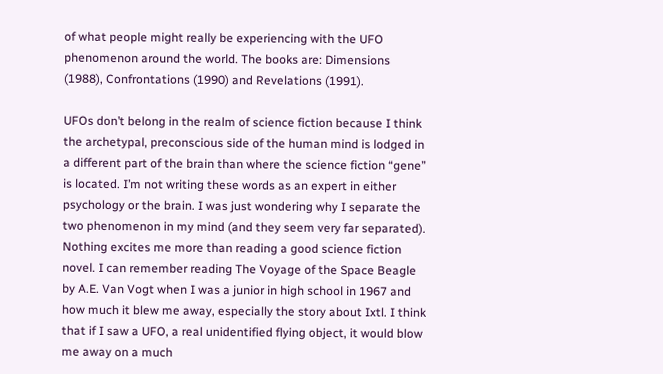of what people might really be experiencing with the UFO phenomenon around the world. The books are: Dimensions (1988), Confrontations (1990) and Revelations (1991).

UFOs don’t belong in the realm of science fiction because I think the archetypal, preconscious side of the human mind is lodged in a different part of the brain than where the science fiction “gene” is located. I’m not writing these words as an expert in either psychology or the brain. I was just wondering why I separate the two phenomenon in my mind (and they seem very far separated). Nothing excites me more than reading a good science fiction novel. I can remember reading The Voyage of the Space Beagle by A.E. Van Vogt when I was a junior in high school in 1967 and how much it blew me away, especially the story about Ixtl. I think that if I saw a UFO, a real unidentified flying object, it would blow me away on a much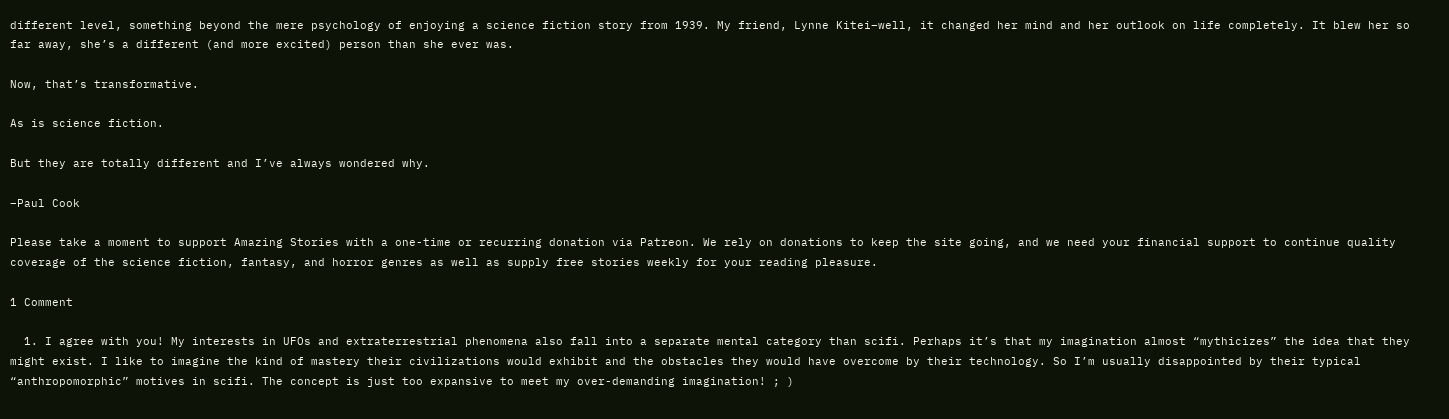different level, something beyond the mere psychology of enjoying a science fiction story from 1939. My friend, Lynne Kitei–well, it changed her mind and her outlook on life completely. It blew her so far away, she’s a different (and more excited) person than she ever was.

Now, that’s transformative.

As is science fiction.

But they are totally different and I’ve always wondered why.

–Paul Cook

Please take a moment to support Amazing Stories with a one-time or recurring donation via Patreon. We rely on donations to keep the site going, and we need your financial support to continue quality coverage of the science fiction, fantasy, and horror genres as well as supply free stories weekly for your reading pleasure.

1 Comment

  1. I agree with you! My interests in UFOs and extraterrestrial phenomena also fall into a separate mental category than scifi. Perhaps it’s that my imagination almost “mythicizes” the idea that they might exist. I like to imagine the kind of mastery their civilizations would exhibit and the obstacles they would have overcome by their technology. So I’m usually disappointed by their typical “anthropomorphic” motives in scifi. The concept is just too expansive to meet my over-demanding imagination! ; )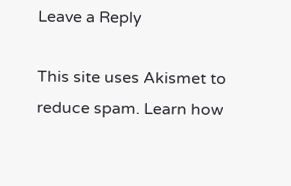Leave a Reply

This site uses Akismet to reduce spam. Learn how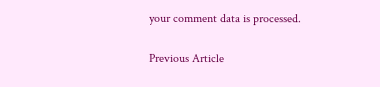your comment data is processed.

Previous Article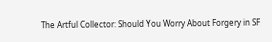The Artful Collector: Should You Worry About Forgery in SF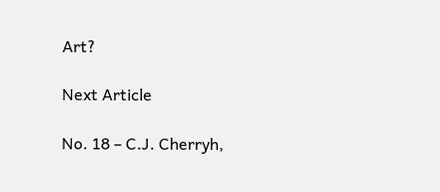Art?

Next Article

No. 18 – C.J. Cherryh,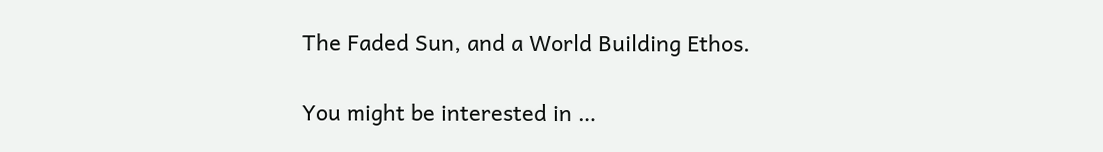The Faded Sun, and a World Building Ethos.

You might be interested in …